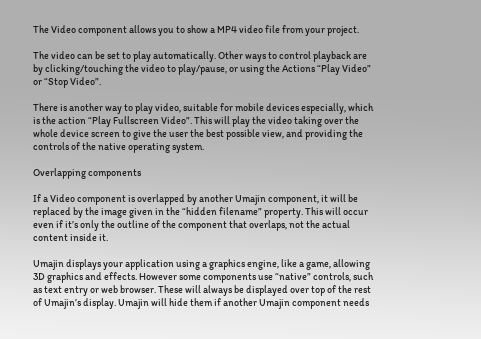The Video component allows you to show a MP4 video file from your project.

The video can be set to play automatically. Other ways to control playback are by clicking/touching the video to play/pause, or using the Actions “Play Video” or “Stop Video”.

There is another way to play video, suitable for mobile devices especially, which is the action “Play Fullscreen Video”. This will play the video taking over the whole device screen to give the user the best possible view, and providing the controls of the native operating system.

Overlapping components

If a Video component is overlapped by another Umajin component, it will be replaced by the image given in the “hidden filename” property. This will occur even if it’s only the outline of the component that overlaps, not the actual content inside it.

Umajin displays your application using a graphics engine, like a game, allowing 3D graphics and effects. However some components use “native” controls, such as text entry or web browser. These will always be displayed over top of the rest of Umajin’s display. Umajin will hide them if another Umajin component needs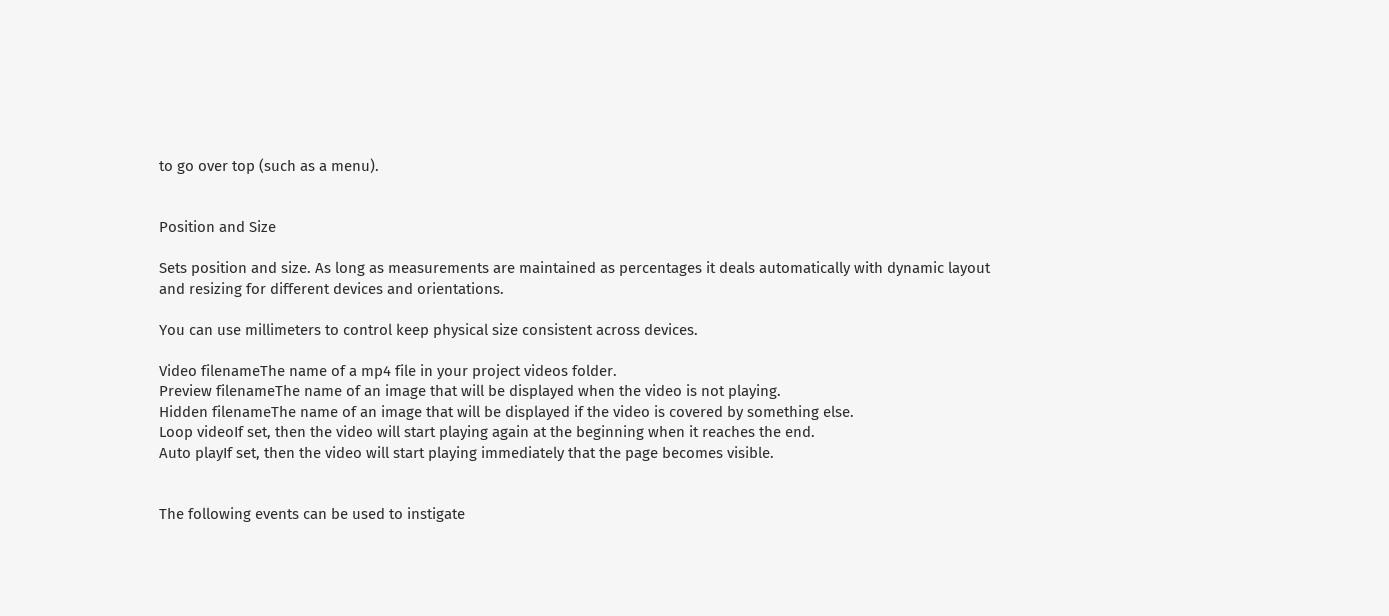to go over top (such as a menu).


Position and Size

Sets position and size. As long as measurements are maintained as percentages it deals automatically with dynamic layout and resizing for different devices and orientations.

You can use millimeters to control keep physical size consistent across devices.

Video filenameThe name of a mp4 file in your project videos folder.
Preview filenameThe name of an image that will be displayed when the video is not playing.
Hidden filenameThe name of an image that will be displayed if the video is covered by something else.
Loop videoIf set, then the video will start playing again at the beginning when it reaches the end.
Auto playIf set, then the video will start playing immediately that the page becomes visible.


The following events can be used to instigate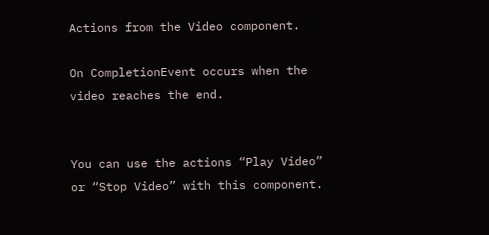Actions from the Video component.

On CompletionEvent occurs when the video reaches the end.


You can use the actions “Play Video” or “Stop Video” with this component.